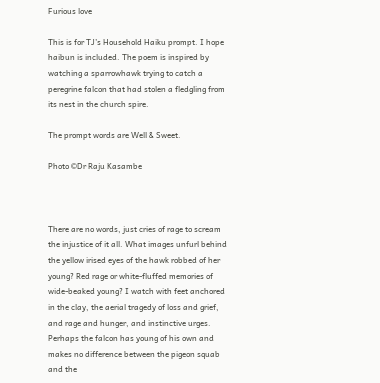Furious love

This is for TJ’s Household Haiku prompt. I hope haibun is included. The poem is inspired by watching a sparrowhawk trying to catch a peregrine falcon that had stolen a fledgling from its nest in the church spire.

The prompt words are Well & Sweet.

Photo ©Dr Raju Kasambe



There are no words, just cries of rage to scream the injustice of it all. What images unfurl behind the yellow irised eyes of the hawk robbed of her young? Red rage or white-fluffed memories of wide-beaked young? I watch with feet anchored in the clay, the aerial tragedy of loss and grief, and rage and hunger, and instinctive urges. Perhaps the falcon has young of his own and makes no difference between the pigeon squab and the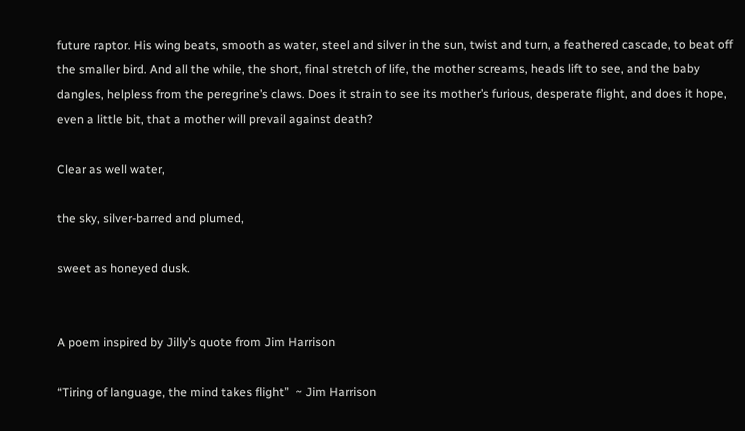future raptor. His wing beats, smooth as water, steel and silver in the sun, twist and turn, a feathered cascade, to beat off the smaller bird. And all the while, the short, final stretch of life, the mother screams, heads lift to see, and the baby dangles, helpless from the peregrine’s claws. Does it strain to see its mother’s furious, desperate flight, and does it hope, even a little bit, that a mother will prevail against death?

Clear as well water,

the sky, silver-barred and plumed,

sweet as honeyed dusk.


A poem inspired by Jilly’s quote from Jim Harrison

“Tiring of language, the mind takes flight”  ~ Jim Harrison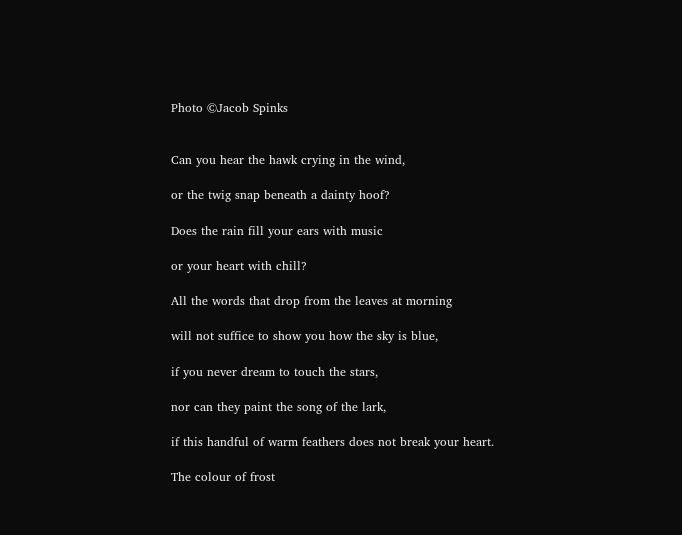Photo ©Jacob Spinks


Can you hear the hawk crying in the wind,

or the twig snap beneath a dainty hoof?

Does the rain fill your ears with music

or your heart with chill?

All the words that drop from the leaves at morning

will not suffice to show you how the sky is blue,

if you never dream to touch the stars,

nor can they paint the song of the lark,

if this handful of warm feathers does not break your heart.

The colour of frost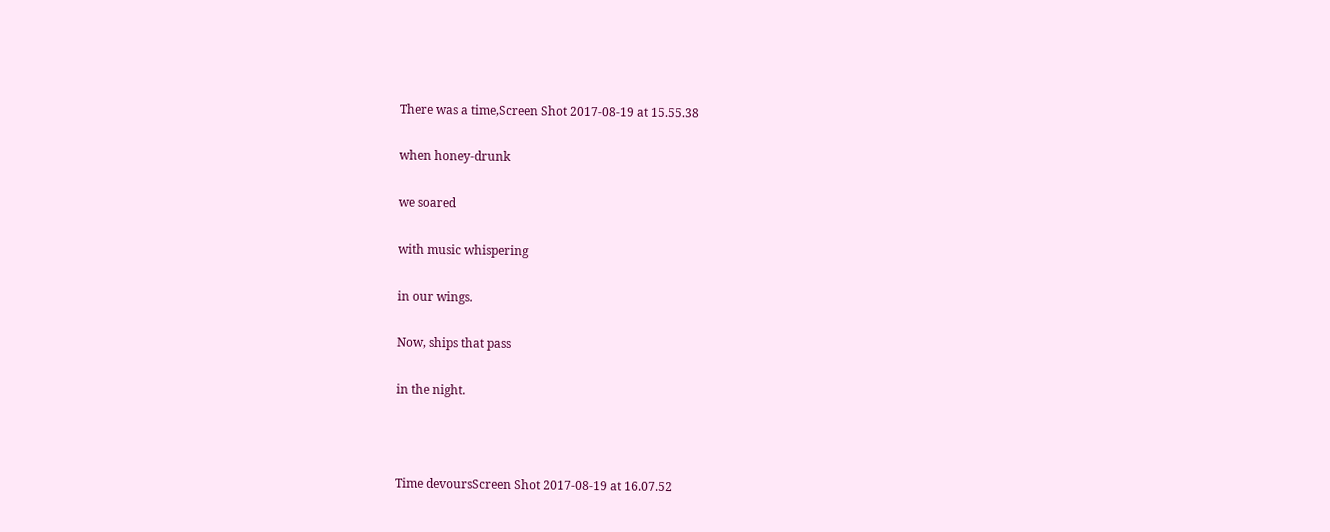There was a time,Screen Shot 2017-08-19 at 15.55.38

when honey-drunk

we soared

with music whispering

in our wings.

Now, ships that pass

in the night.



Time devoursScreen Shot 2017-08-19 at 16.07.52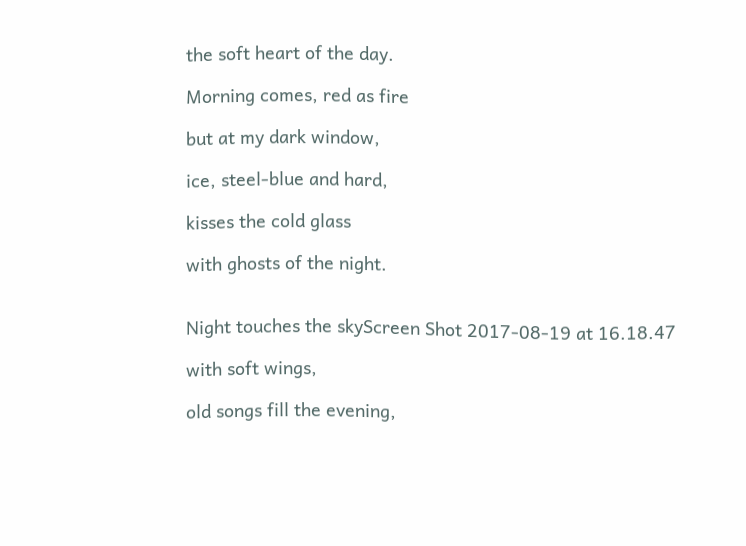the soft heart of the day.

Morning comes, red as fire

but at my dark window,

ice, steel-blue and hard,

kisses the cold glass

with ghosts of the night.


Night touches the skyScreen Shot 2017-08-19 at 16.18.47

with soft wings,

old songs fill the evening,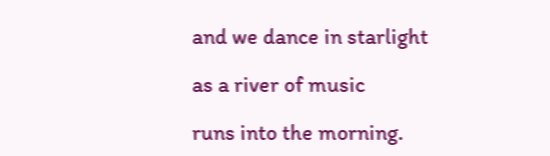and we dance in starlight

as a river of music

runs into the morning.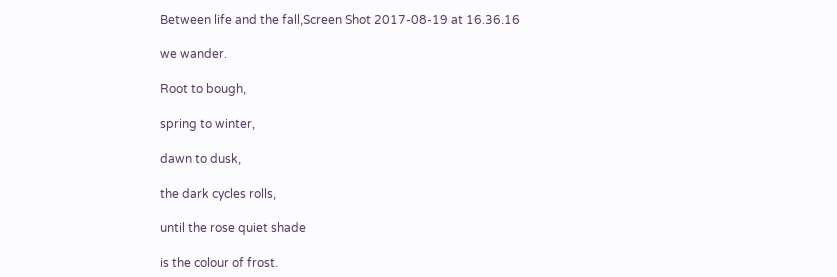Between life and the fall,Screen Shot 2017-08-19 at 16.36.16

we wander.

Root to bough,

spring to winter,

dawn to dusk,

the dark cycles rolls,

until the rose quiet shade

is the colour of frost.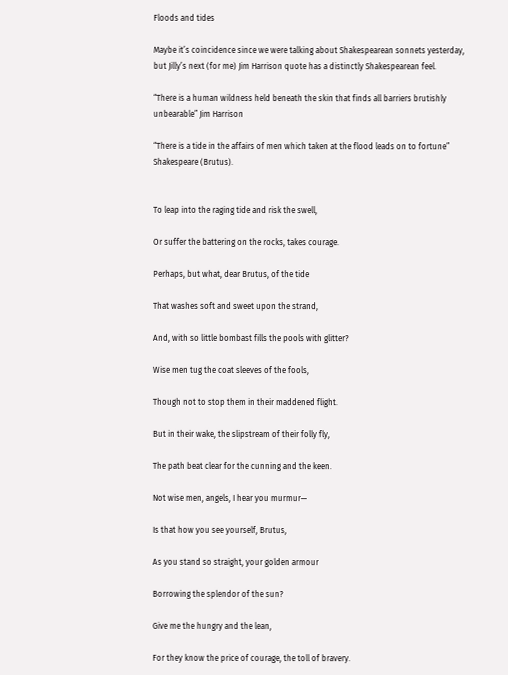Floods and tides

Maybe it’s coincidence since we were talking about Shakespearean sonnets yesterday, but Jilly’s next (for me) Jim Harrison quote has a distinctly Shakespearean feel.

“There is a human wildness held beneath the skin that finds all barriers brutishly unbearable” Jim Harrison

“There is a tide in the affairs of men which taken at the flood leads on to fortune” Shakespeare (Brutus).


To leap into the raging tide and risk the swell,

Or suffer the battering on the rocks, takes courage.

Perhaps, but what, dear Brutus, of the tide

That washes soft and sweet upon the strand,

And, with so little bombast fills the pools with glitter?

Wise men tug the coat sleeves of the fools,

Though not to stop them in their maddened flight.

But in their wake, the slipstream of their folly fly,

The path beat clear for the cunning and the keen.

Not wise men, angels, I hear you murmur—

Is that how you see yourself, Brutus,

As you stand so straight, your golden armour

Borrowing the splendor of the sun?

Give me the hungry and the lean,

For they know the price of courage, the toll of bravery.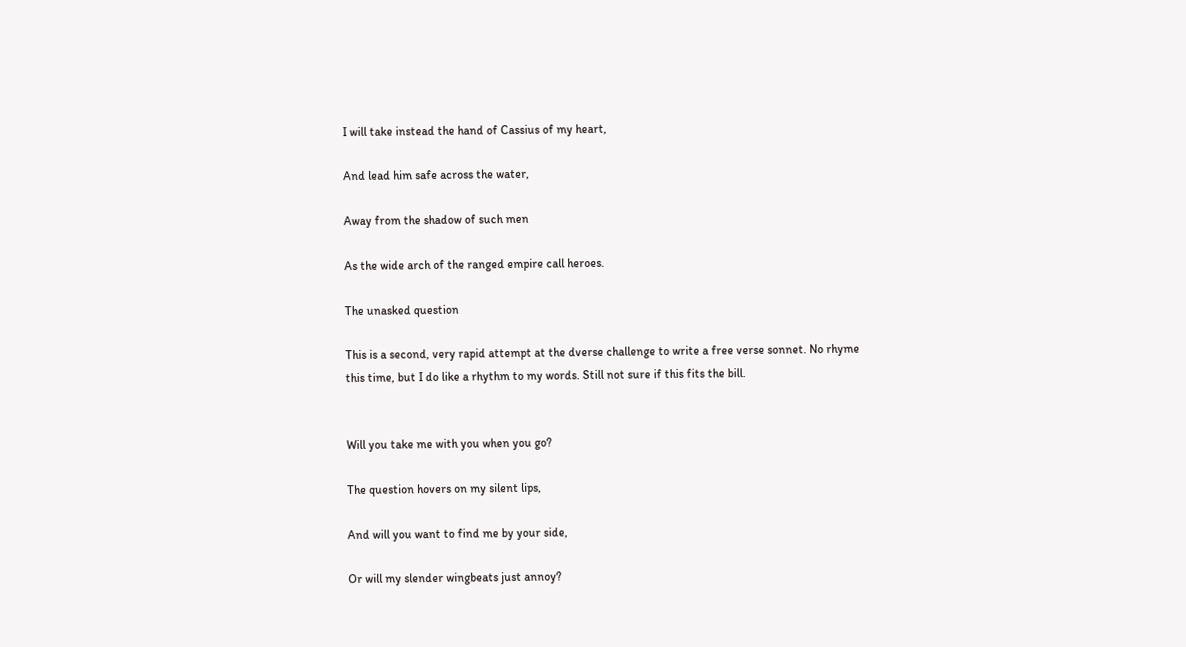I will take instead the hand of Cassius of my heart,

And lead him safe across the water,

Away from the shadow of such men

As the wide arch of the ranged empire call heroes.

The unasked question

This is a second, very rapid attempt at the dverse challenge to write a free verse sonnet. No rhyme this time, but I do like a rhythm to my words. Still not sure if this fits the bill.


Will you take me with you when you go?

The question hovers on my silent lips,

And will you want to find me by your side,

Or will my slender wingbeats just annoy?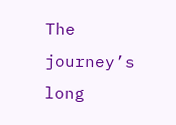The journey’s long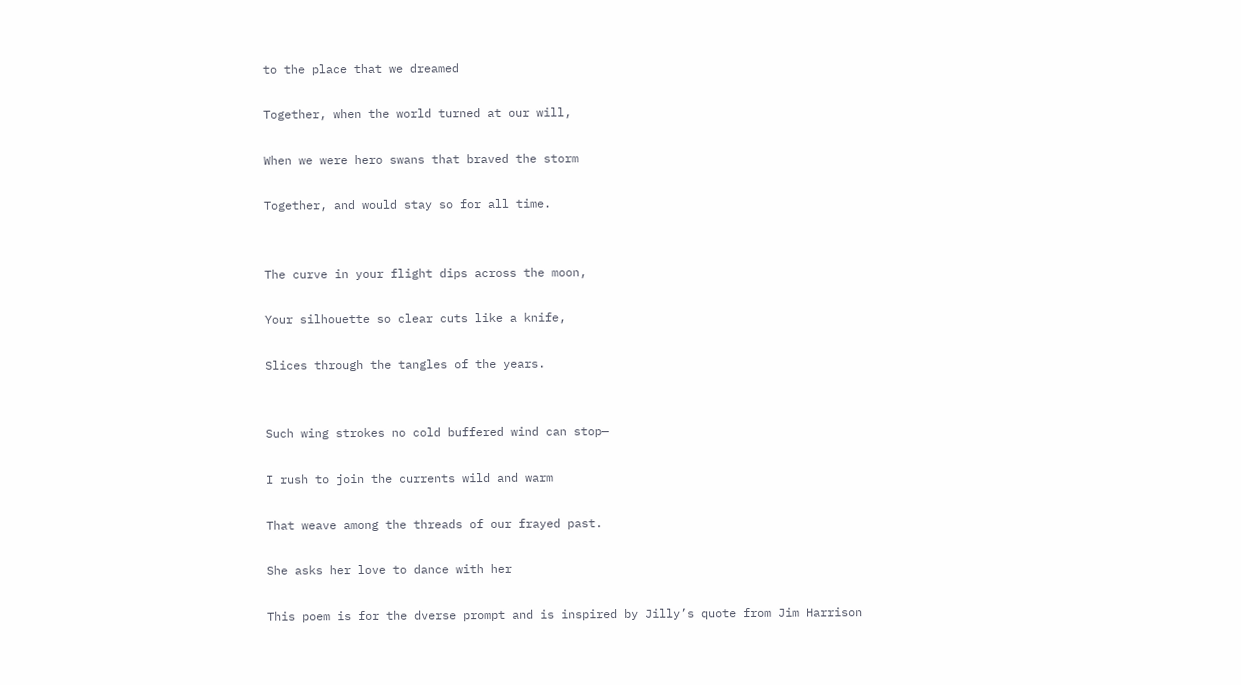to the place that we dreamed

Together, when the world turned at our will,

When we were hero swans that braved the storm

Together, and would stay so for all time.


The curve in your flight dips across the moon,

Your silhouette so clear cuts like a knife,

Slices through the tangles of the years.


Such wing strokes no cold buffered wind can stop—

I rush to join the currents wild and warm

That weave among the threads of our frayed past.

She asks her love to dance with her

This poem is for the dverse prompt and is inspired by Jilly’s quote from Jim Harrison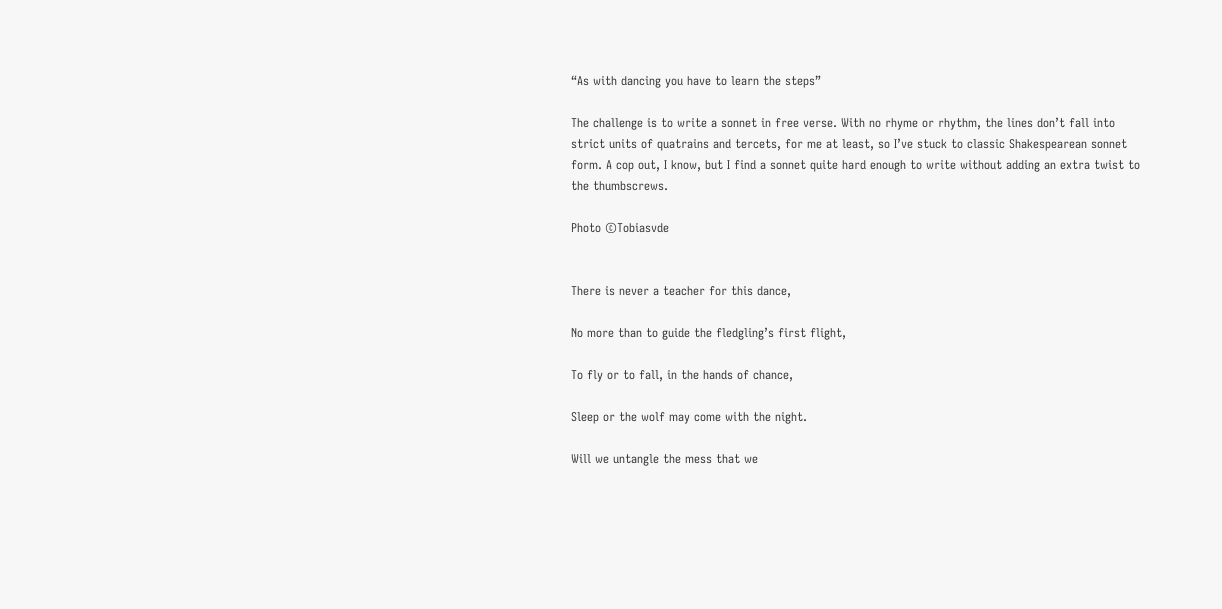“As with dancing you have to learn the steps”

The challenge is to write a sonnet in free verse. With no rhyme or rhythm, the lines don’t fall into strict units of quatrains and tercets, for me at least, so I’ve stuck to classic Shakespearean sonnet form. A cop out, I know, but I find a sonnet quite hard enough to write without adding an extra twist to the thumbscrews.

Photo ©Tobiasvde


There is never a teacher for this dance,

No more than to guide the fledgling’s first flight,

To fly or to fall, in the hands of chance,

Sleep or the wolf may come with the night.

Will we untangle the mess that we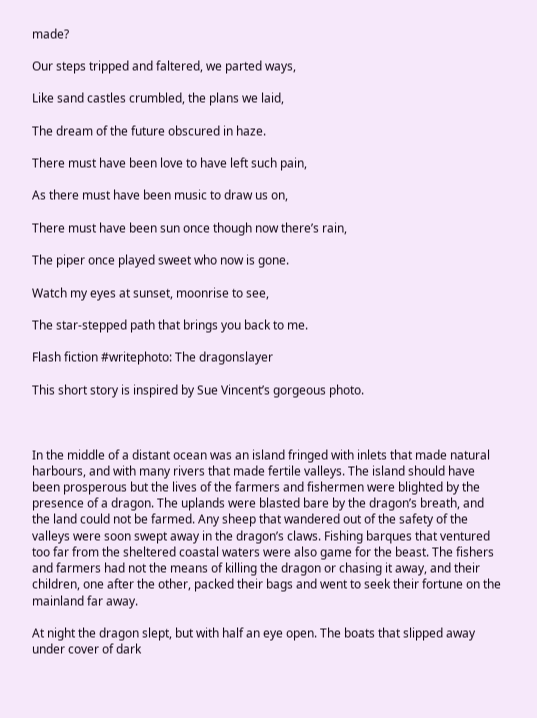made?

Our steps tripped and faltered, we parted ways,

Like sand castles crumbled, the plans we laid,

The dream of the future obscured in haze.

There must have been love to have left such pain,

As there must have been music to draw us on,

There must have been sun once though now there’s rain,

The piper once played sweet who now is gone.

Watch my eyes at sunset, moonrise to see,

The star-stepped path that brings you back to me.

Flash fiction #writephoto: The dragonslayer

This short story is inspired by Sue Vincent’s gorgeous photo.



In the middle of a distant ocean was an island fringed with inlets that made natural harbours, and with many rivers that made fertile valleys. The island should have been prosperous but the lives of the farmers and fishermen were blighted by the presence of a dragon. The uplands were blasted bare by the dragon’s breath, and the land could not be farmed. Any sheep that wandered out of the safety of the valleys were soon swept away in the dragon’s claws. Fishing barques that ventured too far from the sheltered coastal waters were also game for the beast. The fishers and farmers had not the means of killing the dragon or chasing it away, and their children, one after the other, packed their bags and went to seek their fortune on the mainland far away.

At night the dragon slept, but with half an eye open. The boats that slipped away under cover of dark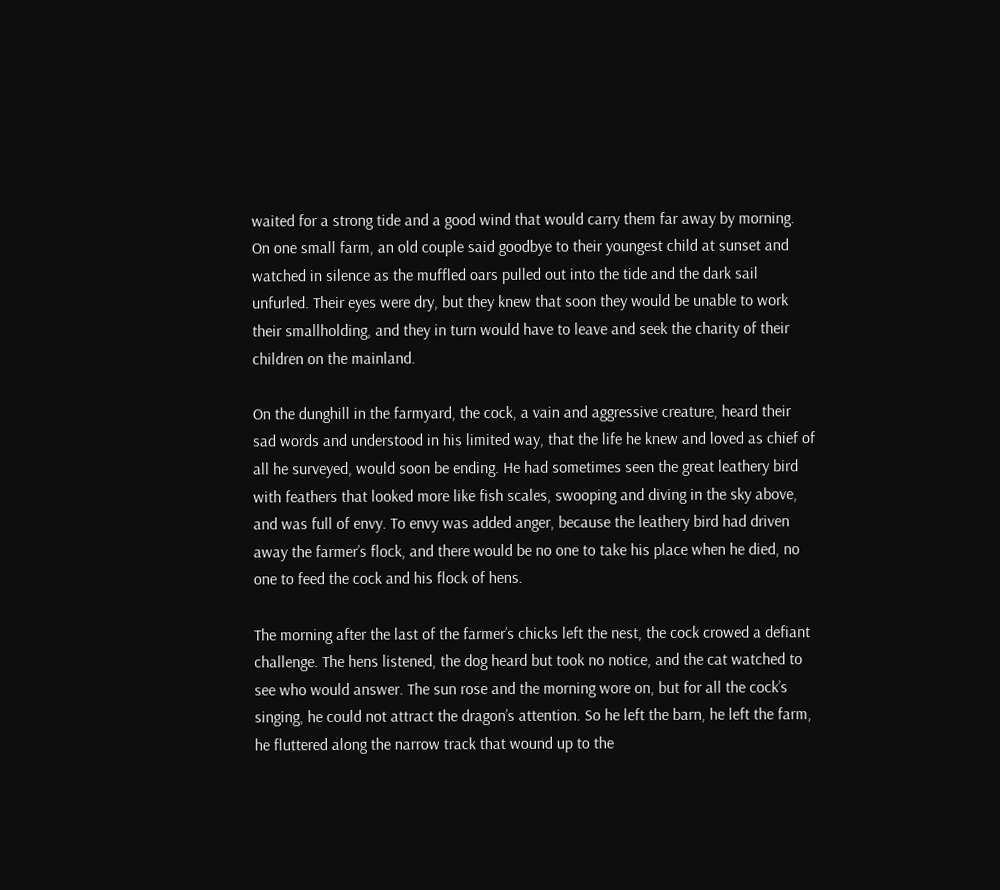waited for a strong tide and a good wind that would carry them far away by morning. On one small farm, an old couple said goodbye to their youngest child at sunset and watched in silence as the muffled oars pulled out into the tide and the dark sail unfurled. Their eyes were dry, but they knew that soon they would be unable to work their smallholding, and they in turn would have to leave and seek the charity of their children on the mainland.

On the dunghill in the farmyard, the cock, a vain and aggressive creature, heard their sad words and understood in his limited way, that the life he knew and loved as chief of all he surveyed, would soon be ending. He had sometimes seen the great leathery bird with feathers that looked more like fish scales, swooping and diving in the sky above, and was full of envy. To envy was added anger, because the leathery bird had driven away the farmer’s flock, and there would be no one to take his place when he died, no one to feed the cock and his flock of hens.

The morning after the last of the farmer’s chicks left the nest, the cock crowed a defiant challenge. The hens listened, the dog heard but took no notice, and the cat watched to see who would answer. The sun rose and the morning wore on, but for all the cock’s singing, he could not attract the dragon’s attention. So he left the barn, he left the farm, he fluttered along the narrow track that wound up to the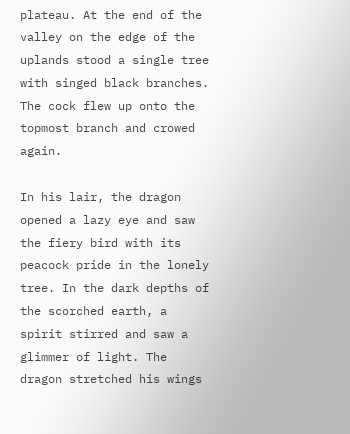plateau. At the end of the valley on the edge of the uplands stood a single tree with singed black branches. The cock flew up onto the topmost branch and crowed again.

In his lair, the dragon opened a lazy eye and saw the fiery bird with its peacock pride in the lonely tree. In the dark depths of the scorched earth, a spirit stirred and saw a glimmer of light. The dragon stretched his wings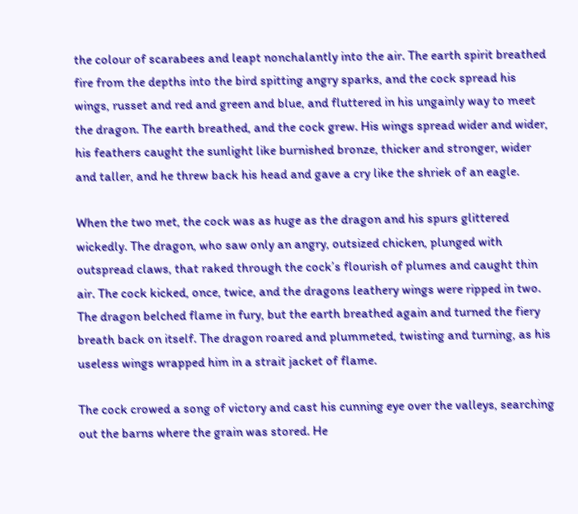the colour of scarabees and leapt nonchalantly into the air. The earth spirit breathed fire from the depths into the bird spitting angry sparks, and the cock spread his wings, russet and red and green and blue, and fluttered in his ungainly way to meet the dragon. The earth breathed, and the cock grew. His wings spread wider and wider, his feathers caught the sunlight like burnished bronze, thicker and stronger, wider and taller, and he threw back his head and gave a cry like the shriek of an eagle.

When the two met, the cock was as huge as the dragon and his spurs glittered wickedly. The dragon, who saw only an angry, outsized chicken, plunged with outspread claws, that raked through the cock’s flourish of plumes and caught thin air. The cock kicked, once, twice, and the dragons leathery wings were ripped in two. The dragon belched flame in fury, but the earth breathed again and turned the fiery breath back on itself. The dragon roared and plummeted, twisting and turning, as his useless wings wrapped him in a strait jacket of flame.

The cock crowed a song of victory and cast his cunning eye over the valleys, searching out the barns where the grain was stored. He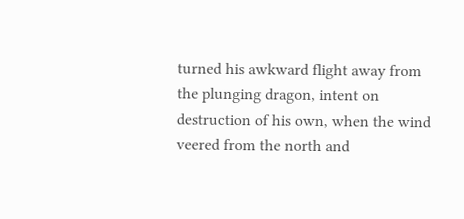turned his awkward flight away from the plunging dragon, intent on destruction of his own, when the wind veered from the north and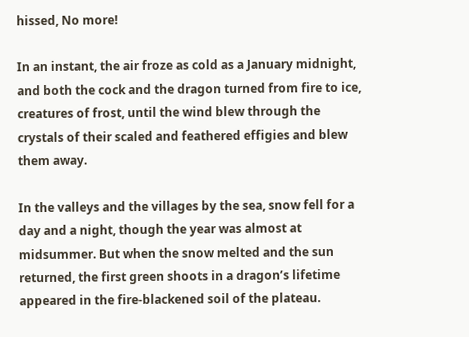hissed, No more!

In an instant, the air froze as cold as a January midnight, and both the cock and the dragon turned from fire to ice, creatures of frost, until the wind blew through the crystals of their scaled and feathered effigies and blew them away.

In the valleys and the villages by the sea, snow fell for a day and a night, though the year was almost at midsummer. But when the snow melted and the sun returned, the first green shoots in a dragon’s lifetime appeared in the fire-blackened soil of the plateau.